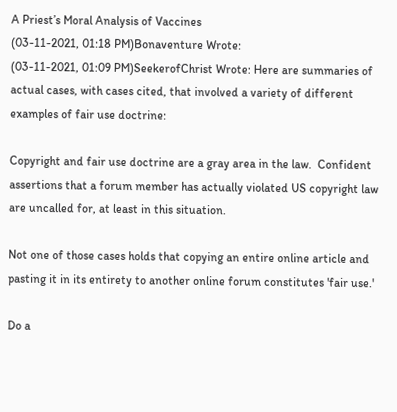A Priest’s Moral Analysis of Vaccines
(03-11-2021, 01:18 PM)Bonaventure Wrote:
(03-11-2021, 01:09 PM)SeekerofChrist Wrote: Here are summaries of actual cases, with cases cited, that involved a variety of different examples of fair use doctrine:

Copyright and fair use doctrine are a gray area in the law.  Confident assertions that a forum member has actually violated US copyright law are uncalled for, at least in this situation.

Not one of those cases holds that copying an entire online article and pasting it in its entirety to another online forum constitutes 'fair use.'

Do a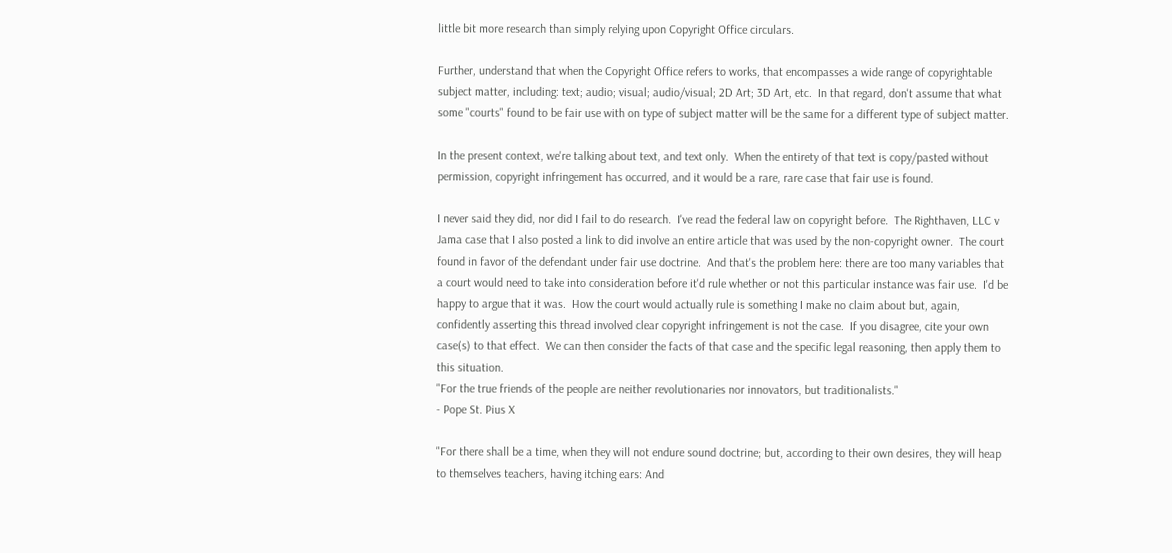little bit more research than simply relying upon Copyright Office circulars.

Further, understand that when the Copyright Office refers to works, that encompasses a wide range of copyrightable subject matter, including: text; audio; visual; audio/visual; 2D Art; 3D Art, etc.  In that regard, don't assume that what some "courts" found to be fair use with on type of subject matter will be the same for a different type of subject matter.

In the present context, we're talking about text, and text only.  When the entirety of that text is copy/pasted without permission, copyright infringement has occurred, and it would be a rare, rare case that fair use is found.

I never said they did, nor did I fail to do research.  I've read the federal law on copyright before.  The Righthaven, LLC v Jama case that I also posted a link to did involve an entire article that was used by the non-copyright owner.  The court found in favor of the defendant under fair use doctrine.  And that's the problem here: there are too many variables that a court would need to take into consideration before it'd rule whether or not this particular instance was fair use.  I'd be happy to argue that it was.  How the court would actually rule is something I make no claim about but, again, confidently asserting this thread involved clear copyright infringement is not the case.  If you disagree, cite your own case(s) to that effect.  We can then consider the facts of that case and the specific legal reasoning, then apply them to this situation.
"For the true friends of the people are neither revolutionaries nor innovators, but traditionalists."
- Pope St. Pius X

"For there shall be a time, when they will not endure sound doctrine; but, according to their own desires, they will heap to themselves teachers, having itching ears: And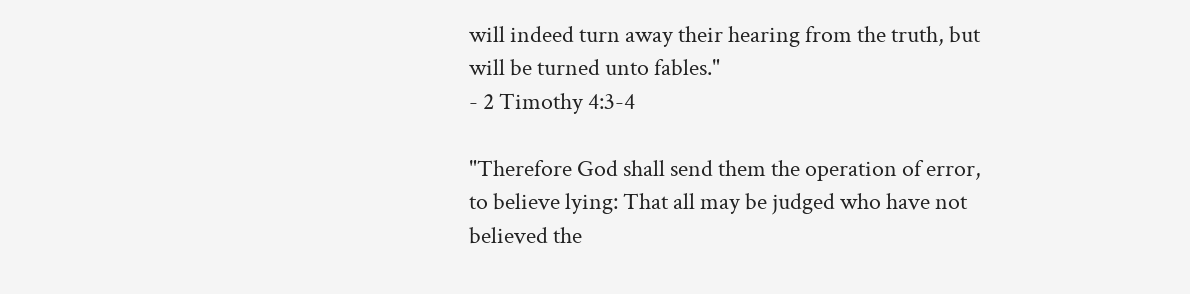will indeed turn away their hearing from the truth, but will be turned unto fables."
- 2 Timothy 4:3-4

"Therefore God shall send them the operation of error, to believe lying: That all may be judged who have not believed the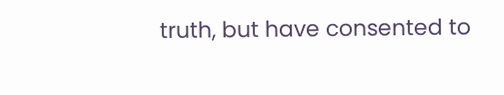truth, but have consented to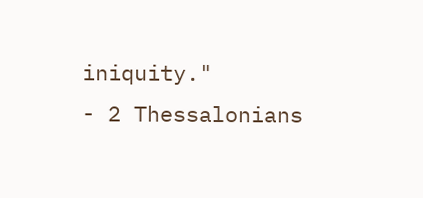iniquity."
- 2 Thessalonians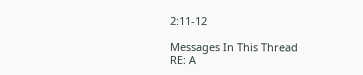2:11-12

Messages In This Thread
RE: A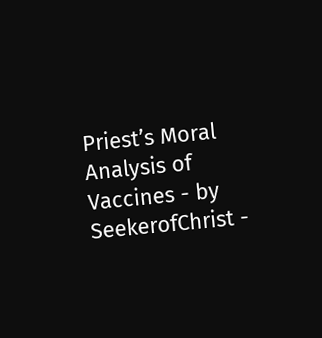Priest’s Moral Analysis of Vaccines - by SeekerofChrist -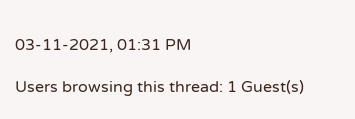03-11-2021, 01:31 PM

Users browsing this thread: 1 Guest(s)